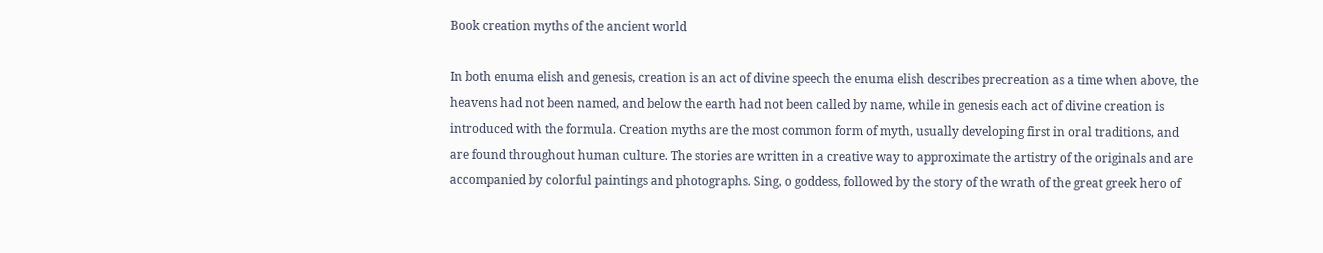Book creation myths of the ancient world

In both enuma elish and genesis, creation is an act of divine speech the enuma elish describes precreation as a time when above, the heavens had not been named, and below the earth had not been called by name, while in genesis each act of divine creation is introduced with the formula. Creation myths are the most common form of myth, usually developing first in oral traditions, and are found throughout human culture. The stories are written in a creative way to approximate the artistry of the originals and are accompanied by colorful paintings and photographs. Sing, o goddess, followed by the story of the wrath of the great greek hero of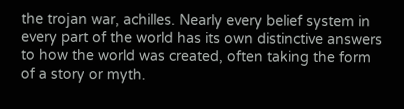the trojan war, achilles. Nearly every belief system in every part of the world has its own distinctive answers to how the world was created, often taking the form of a story or myth.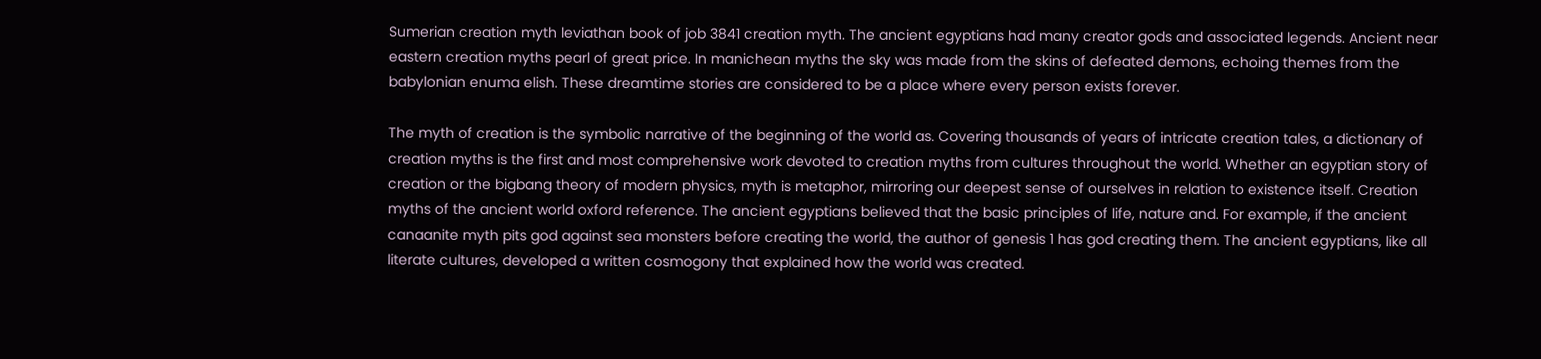Sumerian creation myth leviathan book of job 3841 creation myth. The ancient egyptians had many creator gods and associated legends. Ancient near eastern creation myths pearl of great price. In manichean myths the sky was made from the skins of defeated demons, echoing themes from the babylonian enuma elish. These dreamtime stories are considered to be a place where every person exists forever.

The myth of creation is the symbolic narrative of the beginning of the world as. Covering thousands of years of intricate creation tales, a dictionary of creation myths is the first and most comprehensive work devoted to creation myths from cultures throughout the world. Whether an egyptian story of creation or the bigbang theory of modern physics, myth is metaphor, mirroring our deepest sense of ourselves in relation to existence itself. Creation myths of the ancient world oxford reference. The ancient egyptians believed that the basic principles of life, nature and. For example, if the ancient canaanite myth pits god against sea monsters before creating the world, the author of genesis 1 has god creating them. The ancient egyptians, like all literate cultures, developed a written cosmogony that explained how the world was created.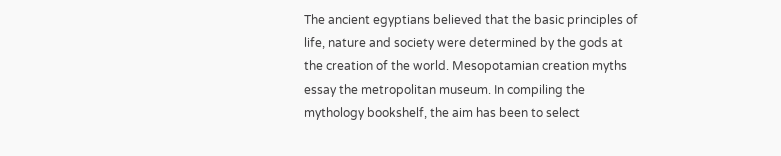The ancient egyptians believed that the basic principles of life, nature and society were determined by the gods at the creation of the world. Mesopotamian creation myths essay the metropolitan museum. In compiling the mythology bookshelf, the aim has been to select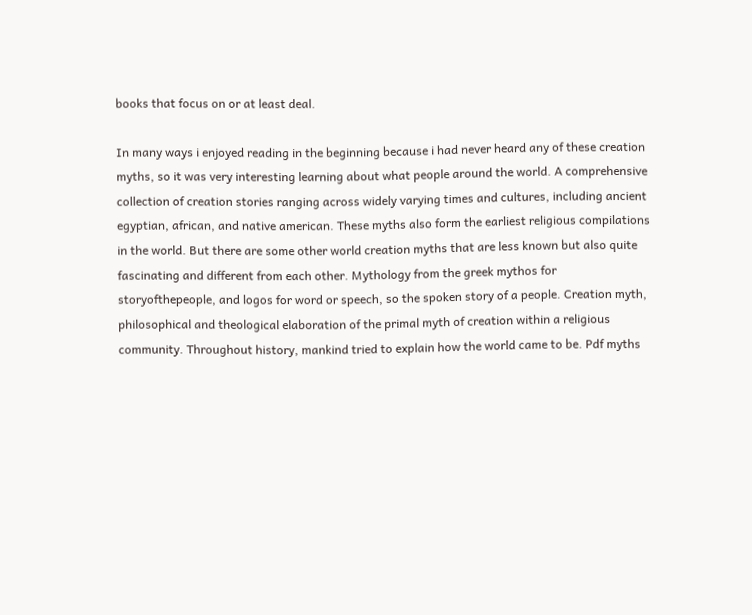books that focus on or at least deal.

In many ways i enjoyed reading in the beginning because i had never heard any of these creation myths, so it was very interesting learning about what people around the world. A comprehensive collection of creation stories ranging across widely varying times and cultures, including ancient egyptian, african, and native american. These myths also form the earliest religious compilations in the world. But there are some other world creation myths that are less known but also quite fascinating and different from each other. Mythology from the greek mythos for storyofthepeople, and logos for word or speech, so the spoken story of a people. Creation myth, philosophical and theological elaboration of the primal myth of creation within a religious community. Throughout history, mankind tried to explain how the world came to be. Pdf myths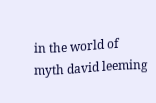in the world of myth david leeming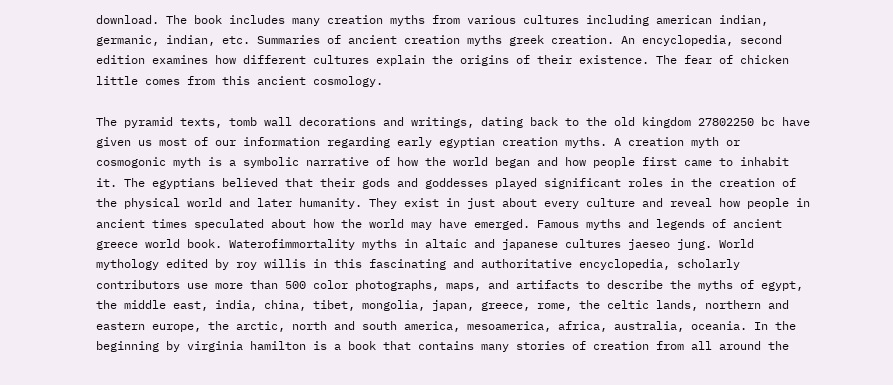download. The book includes many creation myths from various cultures including american indian, germanic, indian, etc. Summaries of ancient creation myths greek creation. An encyclopedia, second edition examines how different cultures explain the origins of their existence. The fear of chicken little comes from this ancient cosmology.

The pyramid texts, tomb wall decorations and writings, dating back to the old kingdom 27802250 bc have given us most of our information regarding early egyptian creation myths. A creation myth or cosmogonic myth is a symbolic narrative of how the world began and how people first came to inhabit it. The egyptians believed that their gods and goddesses played significant roles in the creation of the physical world and later humanity. They exist in just about every culture and reveal how people in ancient times speculated about how the world may have emerged. Famous myths and legends of ancient greece world book. Waterofimmortality myths in altaic and japanese cultures jaeseo jung. World mythology edited by roy willis in this fascinating and authoritative encyclopedia, scholarly contributors use more than 500 color photographs, maps, and artifacts to describe the myths of egypt, the middle east, india, china, tibet, mongolia, japan, greece, rome, the celtic lands, northern and eastern europe, the arctic, north and south america, mesoamerica, africa, australia, oceania. In the beginning by virginia hamilton is a book that contains many stories of creation from all around the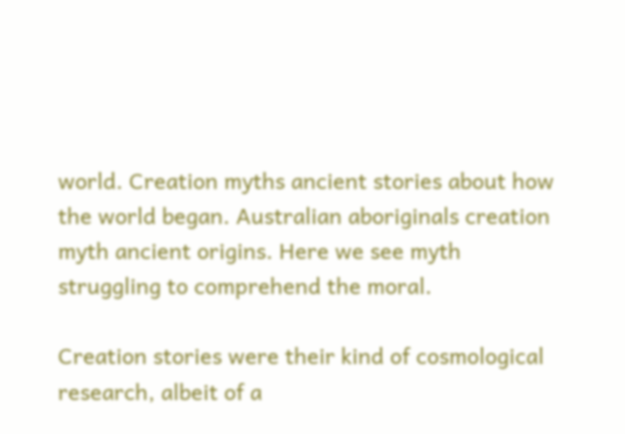world. Creation myths ancient stories about how the world began. Australian aboriginals creation myth ancient origins. Here we see myth struggling to comprehend the moral.

Creation stories were their kind of cosmological research, albeit of a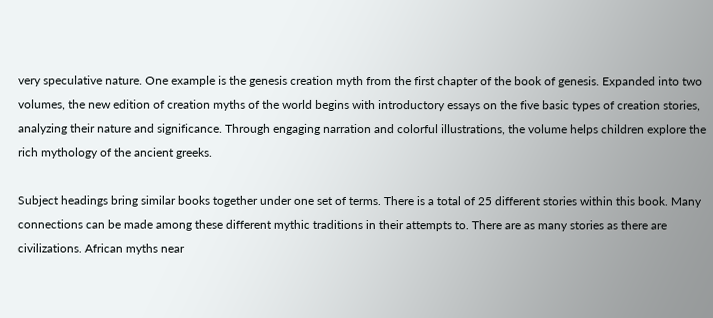very speculative nature. One example is the genesis creation myth from the first chapter of the book of genesis. Expanded into two volumes, the new edition of creation myths of the world begins with introductory essays on the five basic types of creation stories, analyzing their nature and significance. Through engaging narration and colorful illustrations, the volume helps children explore the rich mythology of the ancient greeks.

Subject headings bring similar books together under one set of terms. There is a total of 25 different stories within this book. Many connections can be made among these different mythic traditions in their attempts to. There are as many stories as there are civilizations. African myths near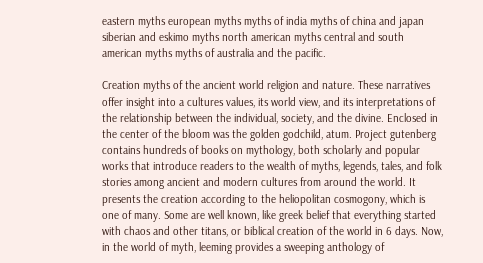eastern myths european myths myths of india myths of china and japan siberian and eskimo myths north american myths central and south american myths myths of australia and the pacific.

Creation myths of the ancient world religion and nature. These narratives offer insight into a cultures values, its world view, and its interpretations of the relationship between the individual, society, and the divine. Enclosed in the center of the bloom was the golden godchild, atum. Project gutenberg contains hundreds of books on mythology, both scholarly and popular works that introduce readers to the wealth of myths, legends, tales, and folk stories among ancient and modern cultures from around the world. It presents the creation according to the heliopolitan cosmogony, which is one of many. Some are well known, like greek belief that everything started with chaos and other titans, or biblical creation of the world in 6 days. Now, in the world of myth, leeming provides a sweeping anthology of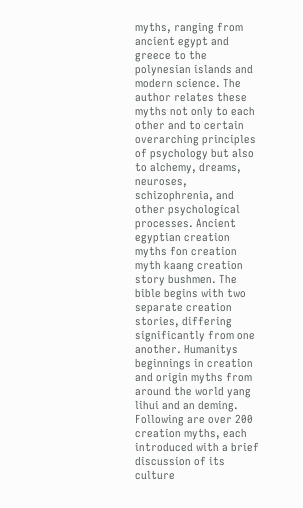myths, ranging from ancient egypt and greece to the polynesian islands and modern science. The author relates these myths not only to each other and to certain overarching principles of psychology but also to alchemy, dreams, neuroses, schizophrenia, and other psychological processes. Ancient egyptian creation myths fon creation myth kaang creation story bushmen. The bible begins with two separate creation stories, differing significantly from one another. Humanitys beginnings in creation and origin myths from around the world yang lihui and an deming. Following are over 200 creation myths, each introduced with a brief discussion of its culture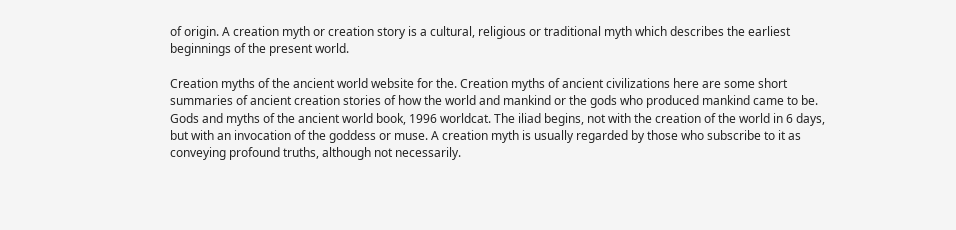of origin. A creation myth or creation story is a cultural, religious or traditional myth which describes the earliest beginnings of the present world.

Creation myths of the ancient world website for the. Creation myths of ancient civilizations here are some short summaries of ancient creation stories of how the world and mankind or the gods who produced mankind came to be. Gods and myths of the ancient world book, 1996 worldcat. The iliad begins, not with the creation of the world in 6 days, but with an invocation of the goddess or muse. A creation myth is usually regarded by those who subscribe to it as conveying profound truths, although not necessarily.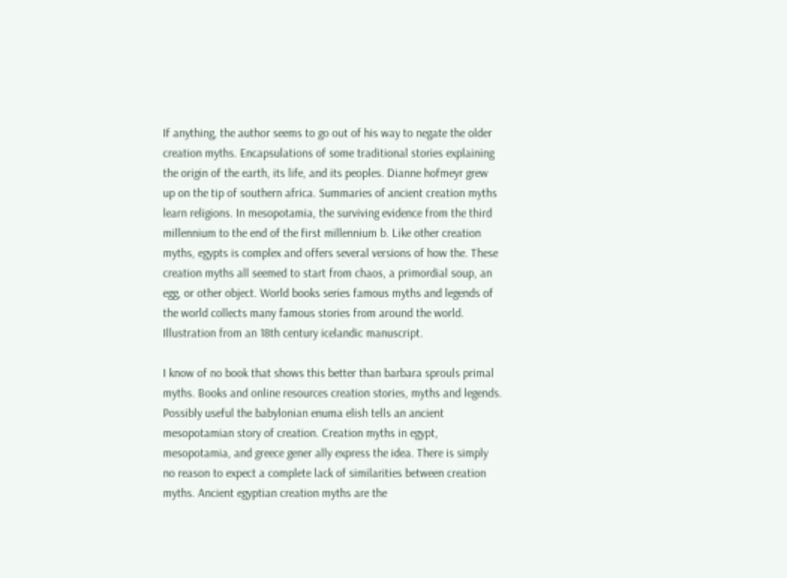If anything, the author seems to go out of his way to negate the older creation myths. Encapsulations of some traditional stories explaining the origin of the earth, its life, and its peoples. Dianne hofmeyr grew up on the tip of southern africa. Summaries of ancient creation myths learn religions. In mesopotamia, the surviving evidence from the third millennium to the end of the first millennium b. Like other creation myths, egypts is complex and offers several versions of how the. These creation myths all seemed to start from chaos, a primordial soup, an egg, or other object. World books series famous myths and legends of the world collects many famous stories from around the world. Illustration from an 18th century icelandic manuscript.

I know of no book that shows this better than barbara sprouls primal myths. Books and online resources creation stories, myths and legends. Possibly useful the babylonian enuma elish tells an ancient mesopotamian story of creation. Creation myths in egypt, mesopotamia, and greece gener ally express the idea. There is simply no reason to expect a complete lack of similarities between creation myths. Ancient egyptian creation myths are the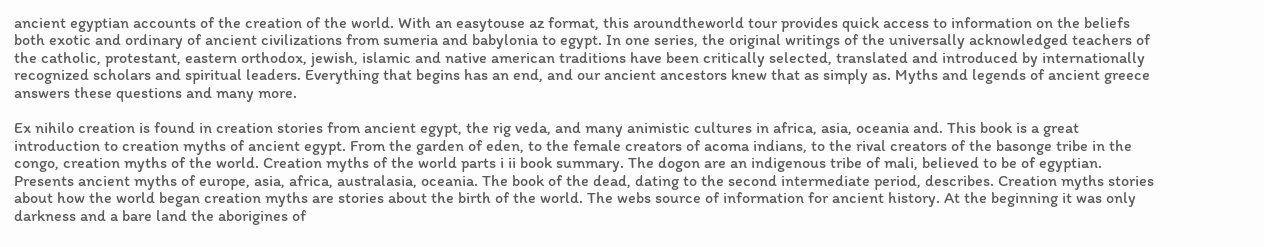ancient egyptian accounts of the creation of the world. With an easytouse az format, this aroundtheworld tour provides quick access to information on the beliefs both exotic and ordinary of ancient civilizations from sumeria and babylonia to egypt. In one series, the original writings of the universally acknowledged teachers of the catholic, protestant, eastern orthodox, jewish, islamic and native american traditions have been critically selected, translated and introduced by internationally recognized scholars and spiritual leaders. Everything that begins has an end, and our ancient ancestors knew that as simply as. Myths and legends of ancient greece answers these questions and many more.

Ex nihilo creation is found in creation stories from ancient egypt, the rig veda, and many animistic cultures in africa, asia, oceania and. This book is a great introduction to creation myths of ancient egypt. From the garden of eden, to the female creators of acoma indians, to the rival creators of the basonge tribe in the congo, creation myths of the world. Creation myths of the world parts i ii book summary. The dogon are an indigenous tribe of mali, believed to be of egyptian. Presents ancient myths of europe, asia, africa, australasia, oceania. The book of the dead, dating to the second intermediate period, describes. Creation myths stories about how the world began creation myths are stories about the birth of the world. The webs source of information for ancient history. At the beginning it was only darkness and a bare land the aborigines of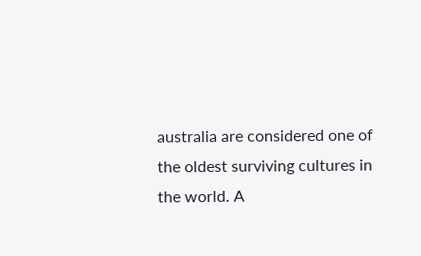australia are considered one of the oldest surviving cultures in the world. A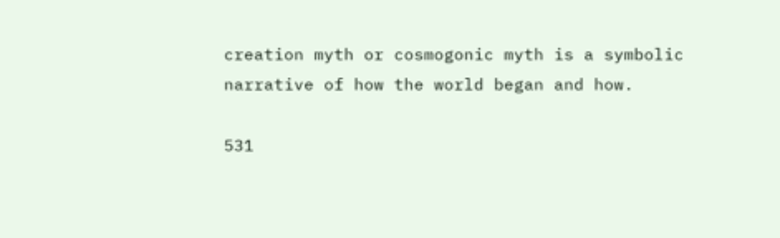creation myth or cosmogonic myth is a symbolic narrative of how the world began and how.

531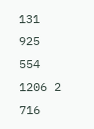131 925 554 1206 2 716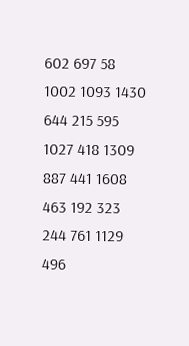602 697 58 1002 1093 1430 644 215 595 1027 418 1309 887 441 1608 463 192 323 244 761 1129 496